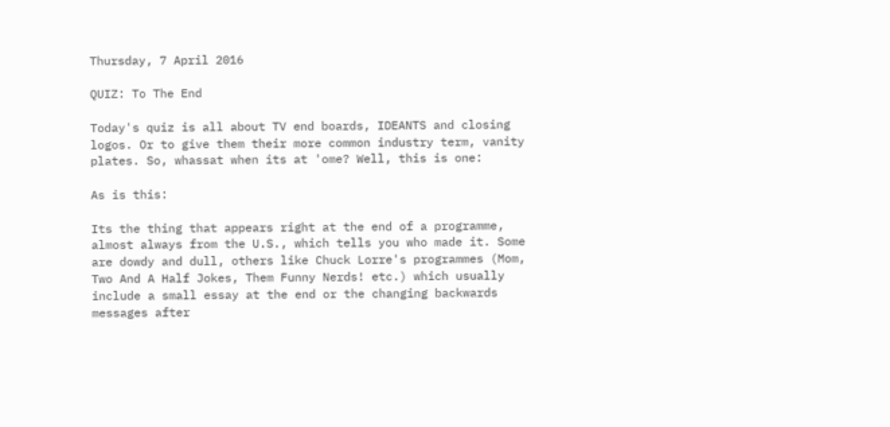Thursday, 7 April 2016

QUIZ: To The End

Today's quiz is all about TV end boards, IDEANTS and closing logos. Or to give them their more common industry term, vanity plates. So, whassat when its at 'ome? Well, this is one:

As is this:

Its the thing that appears right at the end of a programme, almost always from the U.S., which tells you who made it. Some are dowdy and dull, others like Chuck Lorre's programmes (Mom, Two And A Half Jokes, Them Funny Nerds! etc.) which usually include a small essay at the end or the changing backwards messages after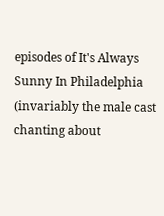episodes of It's Always Sunny In Philadelphia (invariably the male cast chanting about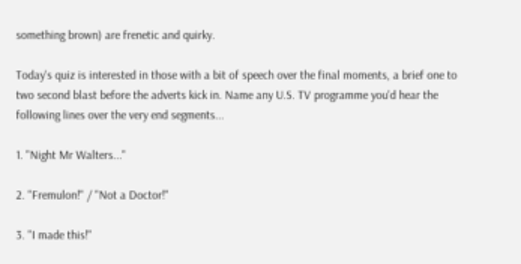something brown) are frenetic and quirky.

Today's quiz is interested in those with a bit of speech over the final moments, a brief one to two second blast before the adverts kick in. Name any U.S. TV programme you'd hear the following lines over the very end segments...

1. "Night Mr Walters..."

2. "Fremulon!" / "Not a Doctor!"

3. "I made this!"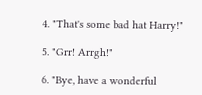4. "That's some bad hat Harry!"

5. "Grr! Arrgh!"

6. "Bye, have a wonderful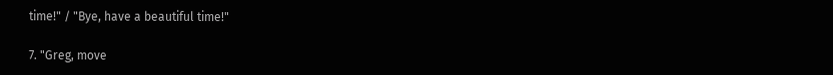time!" / "Bye, have a beautiful time!"

7. "Greg, move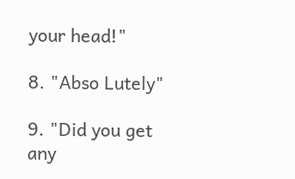your head!"

8. "Abso Lutely"

9. "Did you get any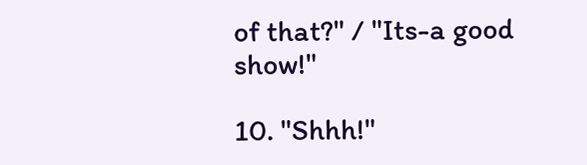of that?" / "Its-a good show!"

10. "Shhh!"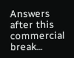Answers after this commercial break...